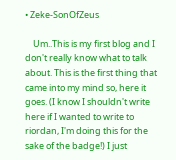• Zeke-SonOfZeus

    Um..This is my first blog and I don't really know what to talk about. This is the first thing that came into my mind so, here it goes. (I know I shouldn't write here if I wanted to write to riordan, I'm doing this for the sake of the badge!) I just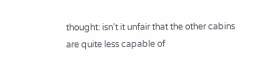thought: isn't it unfair that the other cabins are quite less capable of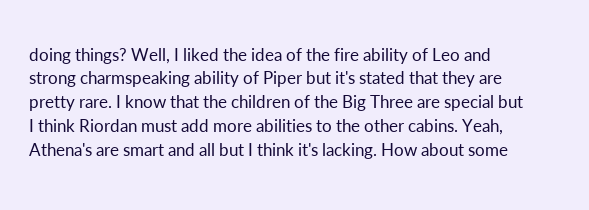doing things? Well, I liked the idea of the fire ability of Leo and strong charmspeaking ability of Piper but it's stated that they are pretty rare. I know that the children of the Big Three are special but I think Riordan must add more abilities to the other cabins. Yeah, Athena's are smart and all but I think it's lacking. How about some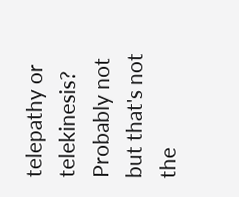telepathy or telekinesis? Probably not but that's not the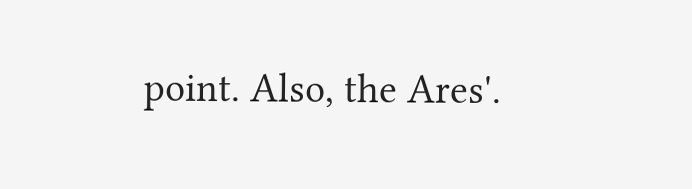point. Also, the Ares'.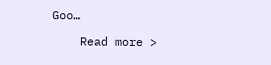Goo…

    Read more >